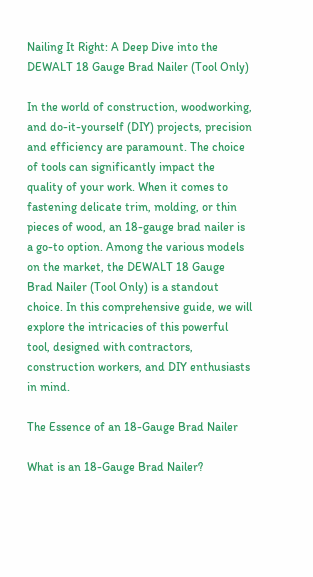Nailing It Right: A Deep Dive into the DEWALT 18 Gauge Brad Nailer (Tool Only)

In the world of construction, woodworking, and do-it-yourself (DIY) projects, precision and efficiency are paramount. The choice of tools can significantly impact the quality of your work. When it comes to fastening delicate trim, molding, or thin pieces of wood, an 18-gauge brad nailer is a go-to option. Among the various models on the market, the DEWALT 18 Gauge Brad Nailer (Tool Only) is a standout choice. In this comprehensive guide, we will explore the intricacies of this powerful tool, designed with contractors, construction workers, and DIY enthusiasts in mind.

The Essence of an 18-Gauge Brad Nailer

What is an 18-Gauge Brad Nailer?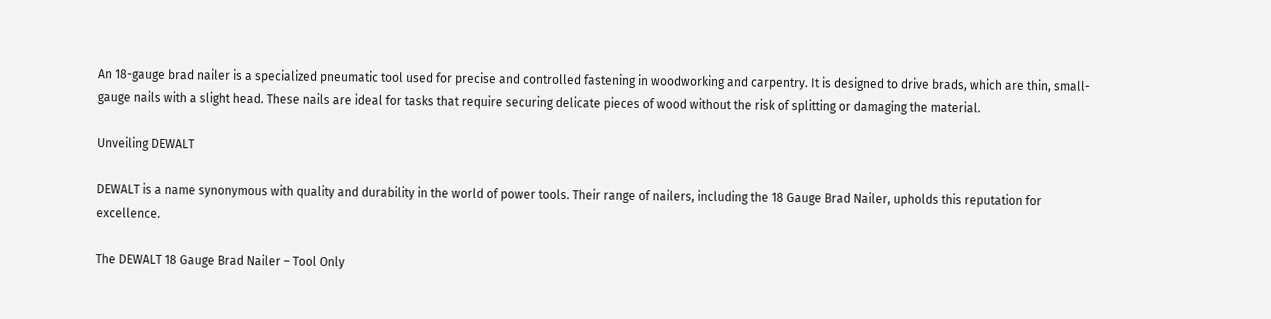An 18-gauge brad nailer is a specialized pneumatic tool used for precise and controlled fastening in woodworking and carpentry. It is designed to drive brads, which are thin, small-gauge nails with a slight head. These nails are ideal for tasks that require securing delicate pieces of wood without the risk of splitting or damaging the material.

Unveiling DEWALT

DEWALT is a name synonymous with quality and durability in the world of power tools. Their range of nailers, including the 18 Gauge Brad Nailer, upholds this reputation for excellence.

The DEWALT 18 Gauge Brad Nailer – Tool Only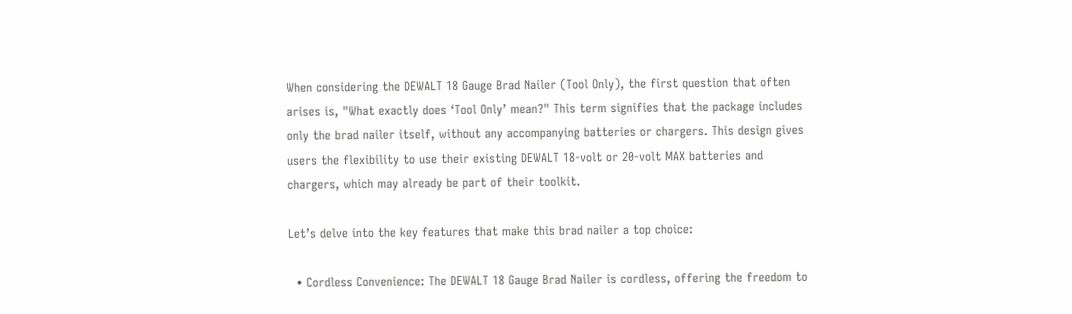When considering the DEWALT 18 Gauge Brad Nailer (Tool Only), the first question that often arises is, "What exactly does ‘Tool Only’ mean?" This term signifies that the package includes only the brad nailer itself, without any accompanying batteries or chargers. This design gives users the flexibility to use their existing DEWALT 18-volt or 20-volt MAX batteries and chargers, which may already be part of their toolkit.

Let’s delve into the key features that make this brad nailer a top choice:

  • Cordless Convenience: The DEWALT 18 Gauge Brad Nailer is cordless, offering the freedom to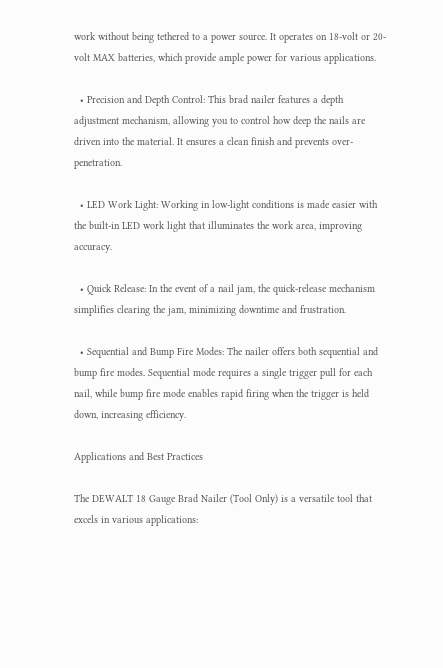work without being tethered to a power source. It operates on 18-volt or 20-volt MAX batteries, which provide ample power for various applications.

  • Precision and Depth Control: This brad nailer features a depth adjustment mechanism, allowing you to control how deep the nails are driven into the material. It ensures a clean finish and prevents over-penetration.

  • LED Work Light: Working in low-light conditions is made easier with the built-in LED work light that illuminates the work area, improving accuracy.

  • Quick Release: In the event of a nail jam, the quick-release mechanism simplifies clearing the jam, minimizing downtime and frustration.

  • Sequential and Bump Fire Modes: The nailer offers both sequential and bump fire modes. Sequential mode requires a single trigger pull for each nail, while bump fire mode enables rapid firing when the trigger is held down, increasing efficiency.

Applications and Best Practices

The DEWALT 18 Gauge Brad Nailer (Tool Only) is a versatile tool that excels in various applications: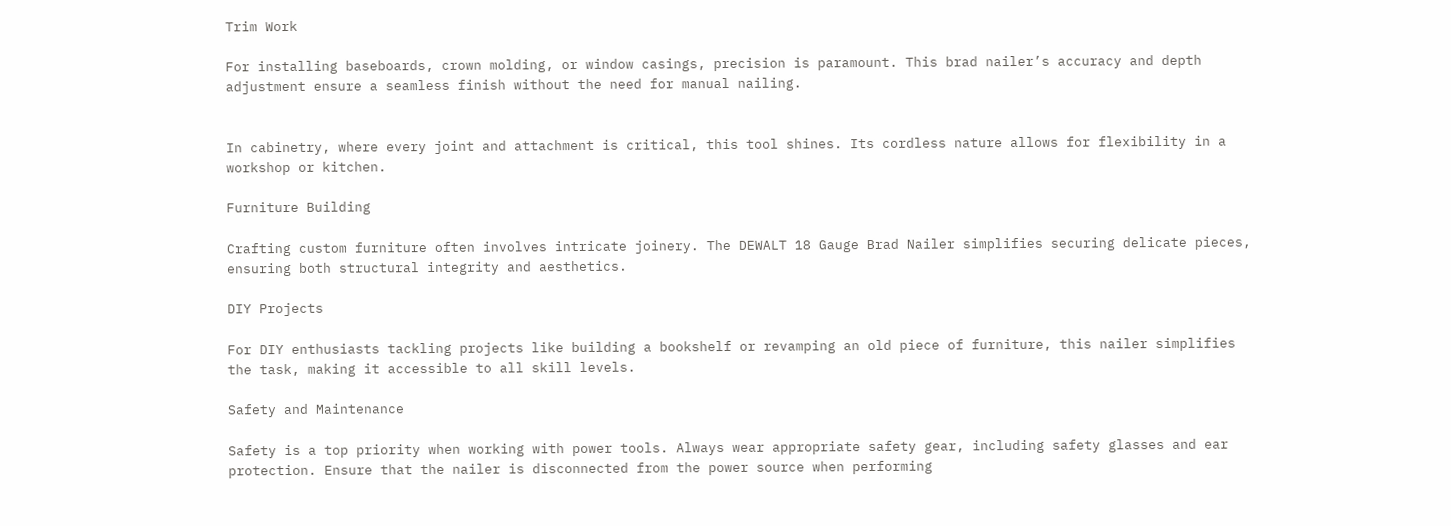Trim Work

For installing baseboards, crown molding, or window casings, precision is paramount. This brad nailer’s accuracy and depth adjustment ensure a seamless finish without the need for manual nailing.


In cabinetry, where every joint and attachment is critical, this tool shines. Its cordless nature allows for flexibility in a workshop or kitchen.

Furniture Building

Crafting custom furniture often involves intricate joinery. The DEWALT 18 Gauge Brad Nailer simplifies securing delicate pieces, ensuring both structural integrity and aesthetics.

DIY Projects

For DIY enthusiasts tackling projects like building a bookshelf or revamping an old piece of furniture, this nailer simplifies the task, making it accessible to all skill levels.

Safety and Maintenance

Safety is a top priority when working with power tools. Always wear appropriate safety gear, including safety glasses and ear protection. Ensure that the nailer is disconnected from the power source when performing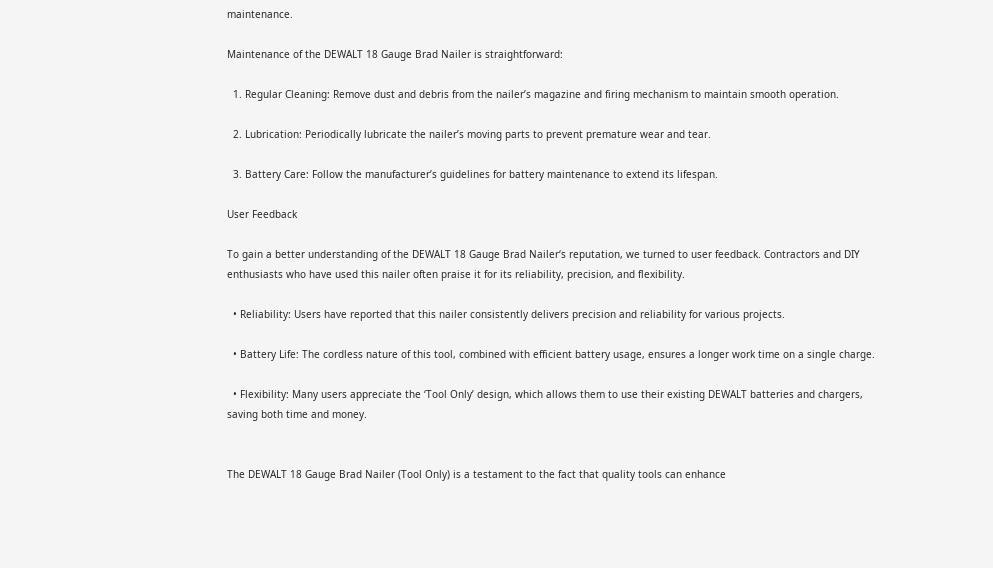maintenance.

Maintenance of the DEWALT 18 Gauge Brad Nailer is straightforward:

  1. Regular Cleaning: Remove dust and debris from the nailer’s magazine and firing mechanism to maintain smooth operation.

  2. Lubrication: Periodically lubricate the nailer’s moving parts to prevent premature wear and tear.

  3. Battery Care: Follow the manufacturer’s guidelines for battery maintenance to extend its lifespan.

User Feedback

To gain a better understanding of the DEWALT 18 Gauge Brad Nailer‘s reputation, we turned to user feedback. Contractors and DIY enthusiasts who have used this nailer often praise it for its reliability, precision, and flexibility.

  • Reliability: Users have reported that this nailer consistently delivers precision and reliability for various projects.

  • Battery Life: The cordless nature of this tool, combined with efficient battery usage, ensures a longer work time on a single charge.

  • Flexibility: Many users appreciate the ‘Tool Only’ design, which allows them to use their existing DEWALT batteries and chargers, saving both time and money.


The DEWALT 18 Gauge Brad Nailer (Tool Only) is a testament to the fact that quality tools can enhance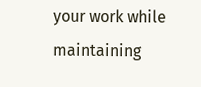your work while maintaining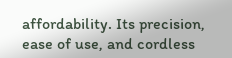affordability. Its precision, ease of use, and cordless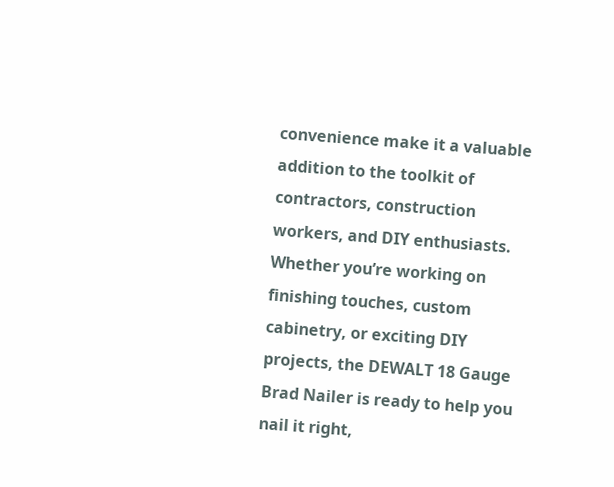convenience make it a valuable addition to the toolkit of contractors, construction workers, and DIY enthusiasts. Whether you’re working on finishing touches, custom cabinetry, or exciting DIY projects, the DEWALT 18 Gauge Brad Nailer is ready to help you nail it right,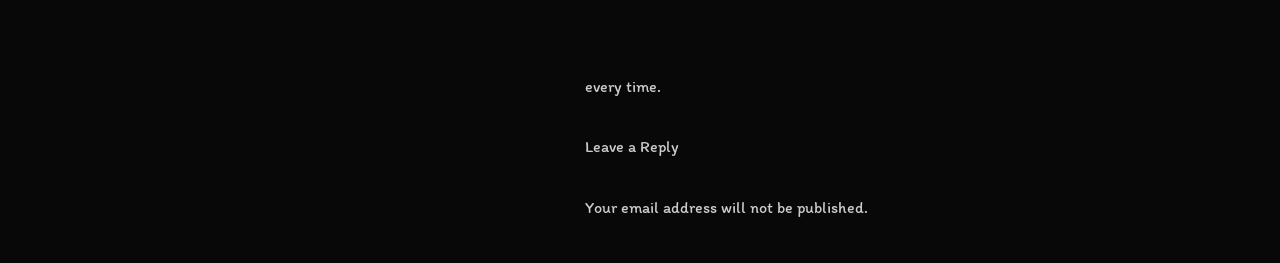every time.

Leave a Reply

Your email address will not be published.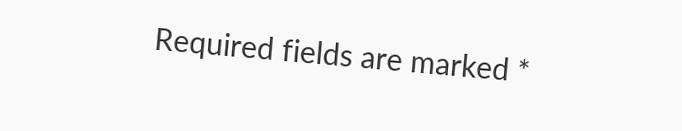Required fields are marked *